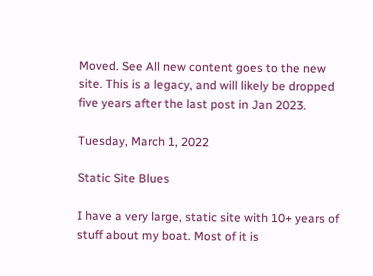Moved. See All new content goes to the new site. This is a legacy, and will likely be dropped five years after the last post in Jan 2023.

Tuesday, March 1, 2022

Static Site Blues

I have a very large, static site with 10+ years of stuff about my boat. Most of it is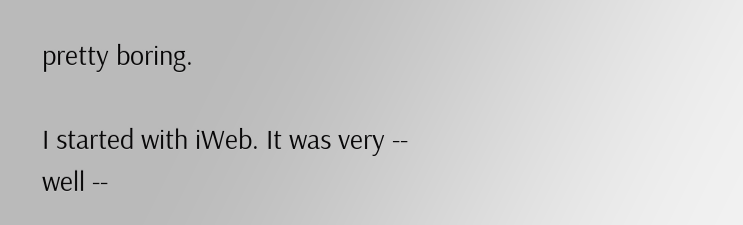pretty boring.

I started with iWeb. It was very -- well --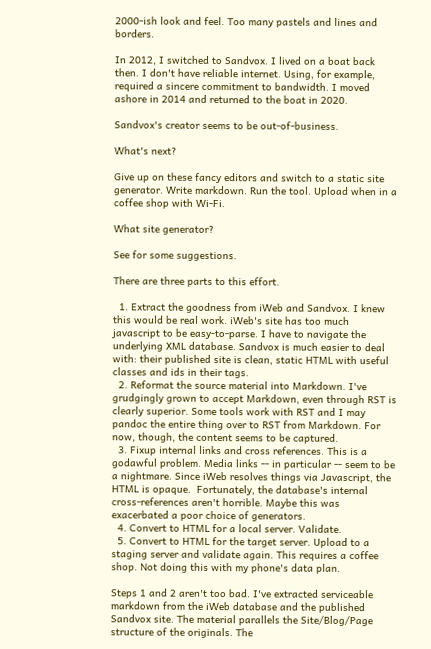2000-ish look and feel. Too many pastels and lines and borders.

In 2012, I switched to Sandvox. I lived on a boat back then. I don't have reliable internet. Using, for example, required a sincere commitment to bandwidth. I moved ashore in 2014 and returned to the boat in 2020.

Sandvox's creator seems to be out-of-business.

What's next?

Give up on these fancy editors and switch to a static site generator. Write markdown. Run the tool. Upload when in a coffee shop with Wi-Fi.

What site generator?

See for some suggestions.

There are three parts to this effort.

  1. Extract the goodness from iWeb and Sandvox. I knew this would be real work. iWeb's site has too much javascript to be easy-to-parse. I have to navigate the underlying XML database. Sandvox is much easier to deal with: their published site is clean, static HTML with useful classes and ids in their tags.
  2. Reformat the source material into Markdown. I've grudgingly grown to accept Markdown, even through RST is clearly superior. Some tools work with RST and I may pandoc the entire thing over to RST from Markdown. For now, though, the content seems to be captured.
  3. Fixup internal links and cross references. This is a godawful problem. Media links -- in particular -- seem to be a nightmare. Since iWeb resolves things via Javascript, the HTML is opaque.  Fortunately, the database's internal cross-references aren't horrible. Maybe this was exacerbated a poor choice of generators.
  4. Convert to HTML for a local server. Validate.
  5. Convert to HTML for the target server. Upload to a staging server and validate again. This requires a coffee shop. Not doing this with my phone's data plan.

Steps 1 and 2 aren't too bad. I've extracted serviceable markdown from the iWeb database and the published Sandvox site. The material parallels the Site/Blog/Page structure of the originals. The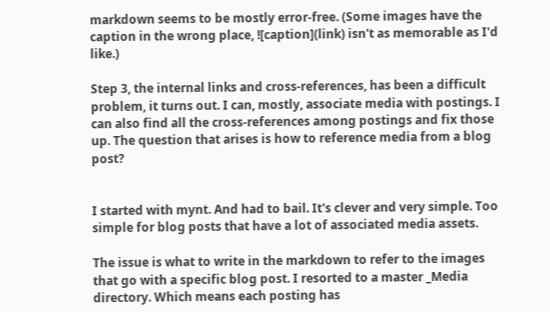markdown seems to be mostly error-free. (Some images have the caption in the wrong place, ![caption](link) isn't as memorable as I'd like.)

Step 3, the internal links and cross-references, has been a difficult problem, it turns out. I can, mostly, associate media with postings. I can also find all the cross-references among postings and fix those up. The question that arises is how to reference media from a blog post?


I started with mynt. And had to bail. It's clever and very simple. Too simple for blog posts that have a lot of associated media assets.

The issue is what to write in the markdown to refer to the images that go with a specific blog post. I resorted to a master _Media directory. Which means each posting has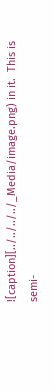![caption][../../../../_Media/image.png) in it.  This is semi-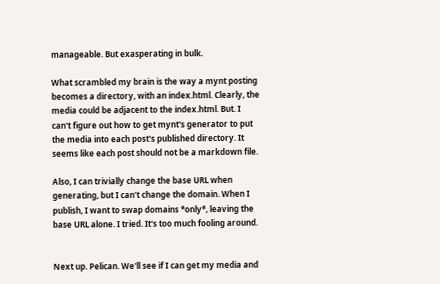manageable. But exasperating in bulk.

What scrambled my brain is the way a mynt posting becomes a directory, with an index.html. Clearly, the media could be adjacent to the index.html. But. I can't figure out how to get mynt's generator to put the media into each post's published directory. It seems like each post should not be a markdown file.

Also, I can trivially change the base URL when generating, but I can't change the domain. When I publish, I want to swap domains *only*, leaving the base URL alone. I tried. It's too much fooling around.


Next up. Pelican. We'll see if I can get my media and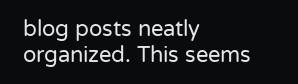blog posts neatly organized. This seems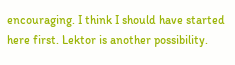encouraging. I think I should have started here first. Lektor is another possibility.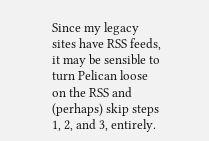Since my legacy sites have RSS feeds, it may be sensible to turn Pelican loose on the RSS and (perhaps) skip steps 1, 2, and 3, entirely.